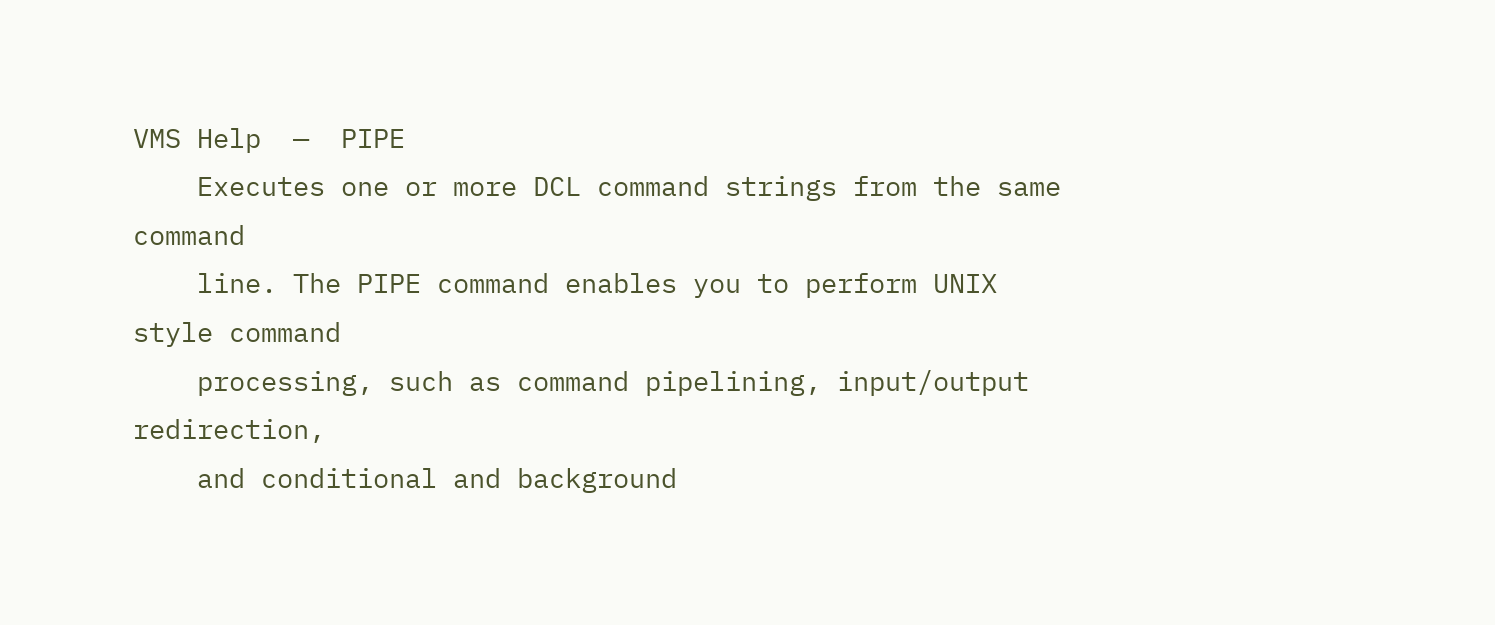VMS Help  —  PIPE
    Executes one or more DCL command strings from the same command
    line. The PIPE command enables you to perform UNIX style command
    processing, such as command pipelining, input/output redirection,
    and conditional and background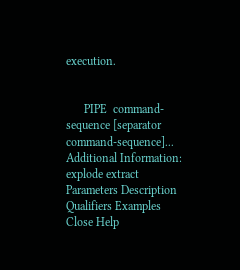execution.


      PIPE  command-sequence [separator command-sequence]...
Additional Information: explode extract
Parameters Description Qualifiers Examples
Close Help